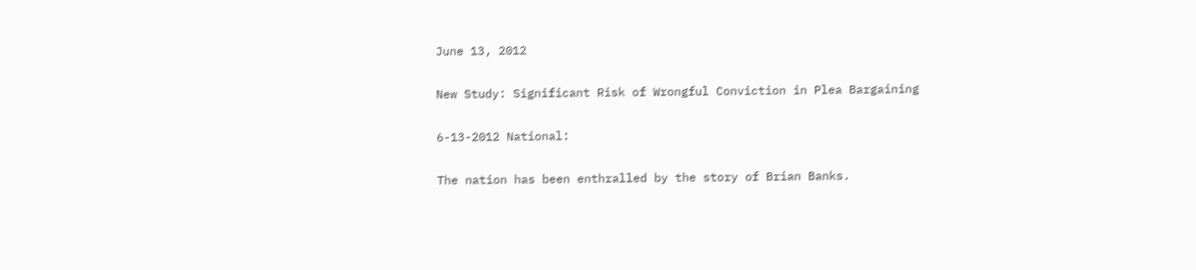June 13, 2012

New Study: Significant Risk of Wrongful Conviction in Plea Bargaining

6-13-2012 National:

The nation has been enthralled by the story of Brian Banks.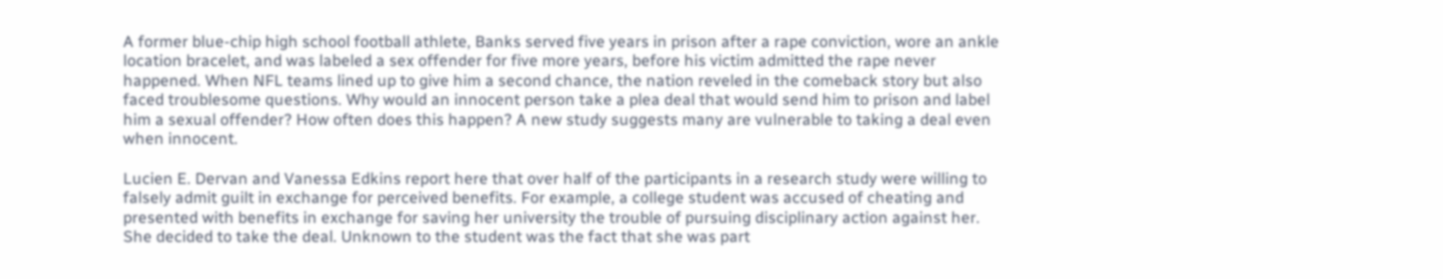A former blue-chip high school football athlete, Banks served five years in prison after a rape conviction, wore an ankle location bracelet, and was labeled a sex offender for five more years, before his victim admitted the rape never happened. When NFL teams lined up to give him a second chance, the nation reveled in the comeback story but also faced troublesome questions. Why would an innocent person take a plea deal that would send him to prison and label him a sexual offender? How often does this happen? A new study suggests many are vulnerable to taking a deal even when innocent.

Lucien E. Dervan and Vanessa Edkins report here that over half of the participants in a research study were willing to falsely admit guilt in exchange for perceived benefits. For example, a college student was accused of cheating and presented with benefits in exchange for saving her university the trouble of pursuing disciplinary action against her. She decided to take the deal. Unknown to the student was the fact that she was part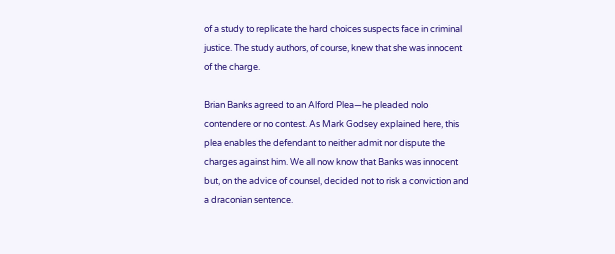of a study to replicate the hard choices suspects face in criminal justice. The study authors, of course, knew that she was innocent of the charge.

Brian Banks agreed to an Alford Plea—he pleaded nolo contendere or no contest. As Mark Godsey explained here, this plea enables the defendant to neither admit nor dispute the charges against him. We all now know that Banks was innocent but, on the advice of counsel, decided not to risk a conviction and a draconian sentence.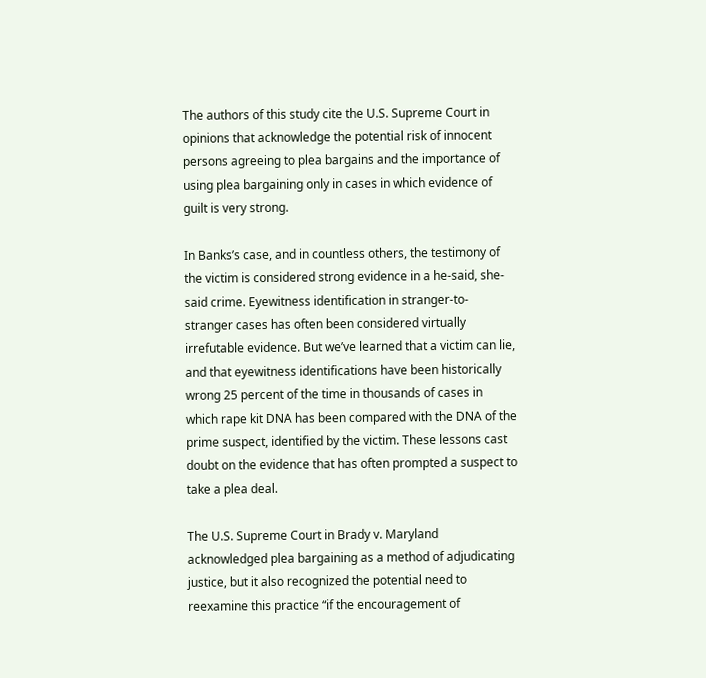The authors of this study cite the U.S. Supreme Court in opinions that acknowledge the potential risk of innocent persons agreeing to plea bargains and the importance of using plea bargaining only in cases in which evidence of guilt is very strong.

In Banks’s case, and in countless others, the testimony of the victim is considered strong evidence in a he-said, she-said crime. Eyewitness identification in stranger-to-stranger cases has often been considered virtually irrefutable evidence. But we’ve learned that a victim can lie, and that eyewitness identifications have been historically wrong 25 percent of the time in thousands of cases in which rape kit DNA has been compared with the DNA of the prime suspect, identified by the victim. These lessons cast doubt on the evidence that has often prompted a suspect to take a plea deal.

The U.S. Supreme Court in Brady v. Maryland acknowledged plea bargaining as a method of adjudicating justice, but it also recognized the potential need to reexamine this practice “if the encouragement of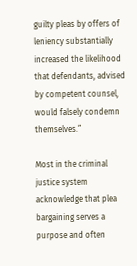guilty pleas by offers of leniency substantially increased the likelihood that defendants, advised by competent counsel, would falsely condemn themselves.”

Most in the criminal justice system acknowledge that plea bargaining serves a purpose and often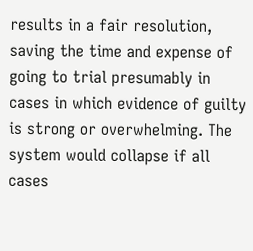results in a fair resolution, saving the time and expense of going to trial presumably in cases in which evidence of guilty is strong or overwhelming. The system would collapse if all cases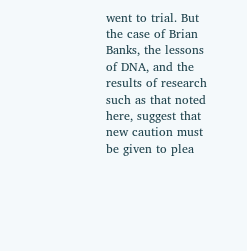went to trial. But the case of Brian Banks, the lessons of DNA, and the results of research such as that noted here, suggest that new caution must be given to plea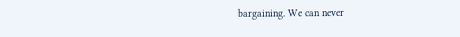bargaining. We can never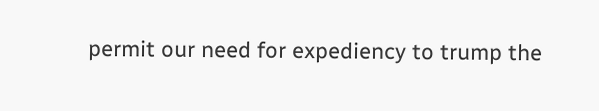permit our need for expediency to trump the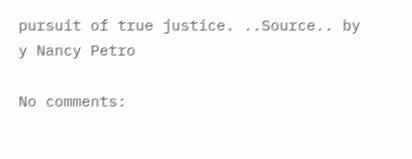pursuit of true justice. ..Source.. by y Nancy Petro

No comments: